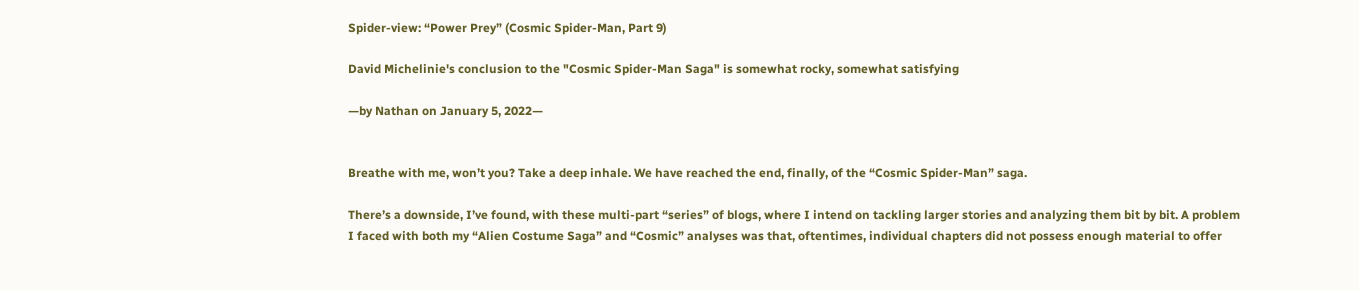Spider-view: “Power Prey” (Cosmic Spider-Man, Part 9)

David Michelinie's conclusion to the "Cosmic Spider-Man Saga" is somewhat rocky, somewhat satisfying

—by Nathan on January 5, 2022—


Breathe with me, won’t you? Take a deep inhale. We have reached the end, finally, of the “Cosmic Spider-Man” saga.

There’s a downside, I’ve found, with these multi-part “series” of blogs, where I intend on tackling larger stories and analyzing them bit by bit. A problem I faced with both my “Alien Costume Saga” and “Cosmic” analyses was that, oftentimes, individual chapters did not possess enough material to offer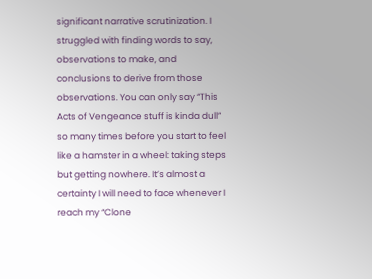significant narrative scrutinization. I struggled with finding words to say, observations to make, and conclusions to derive from those observations. You can only say “This Acts of Vengeance stuff is kinda dull” so many times before you start to feel like a hamster in a wheel: taking steps but getting nowhere. It’s almost a certainty I will need to face whenever I reach my “Clone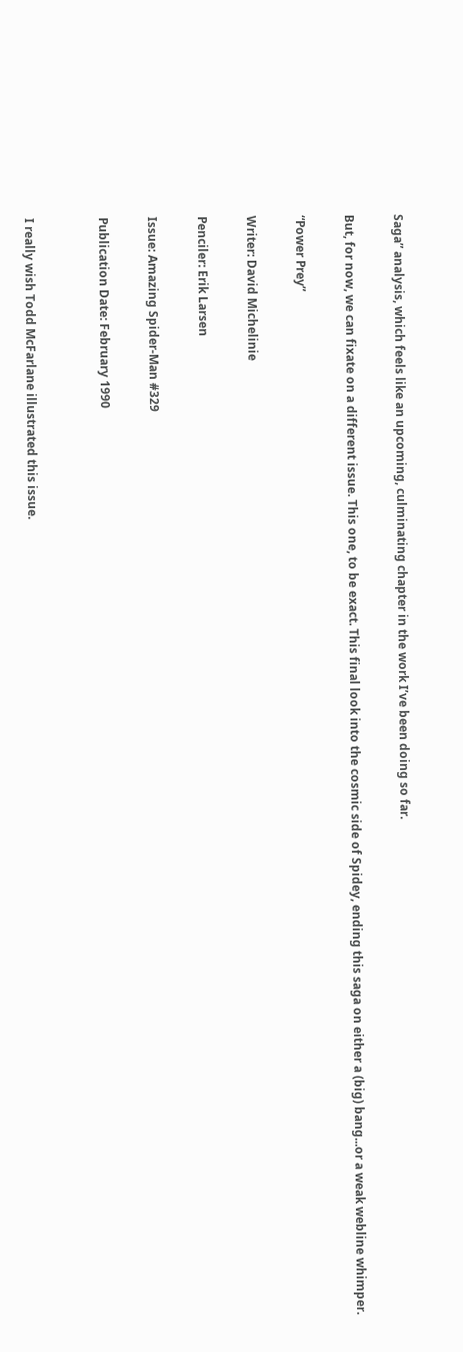Saga” analysis, which feels like an upcoming, culminating chapter in the work I’ve been doing so far.

But, for now, we can fixate on a different issue. This one, to be exact. This final look into the cosmic side of Spidey, ending this saga on either a (big) bang...or a weak webline whimper.

“Power Prey”

Writer: David Michelinie

Penciler: Erik Larsen

Issue: Amazing Spider-Man #329

Publication Date: February 1990


I really wish Todd McFarlane illustrated this issue.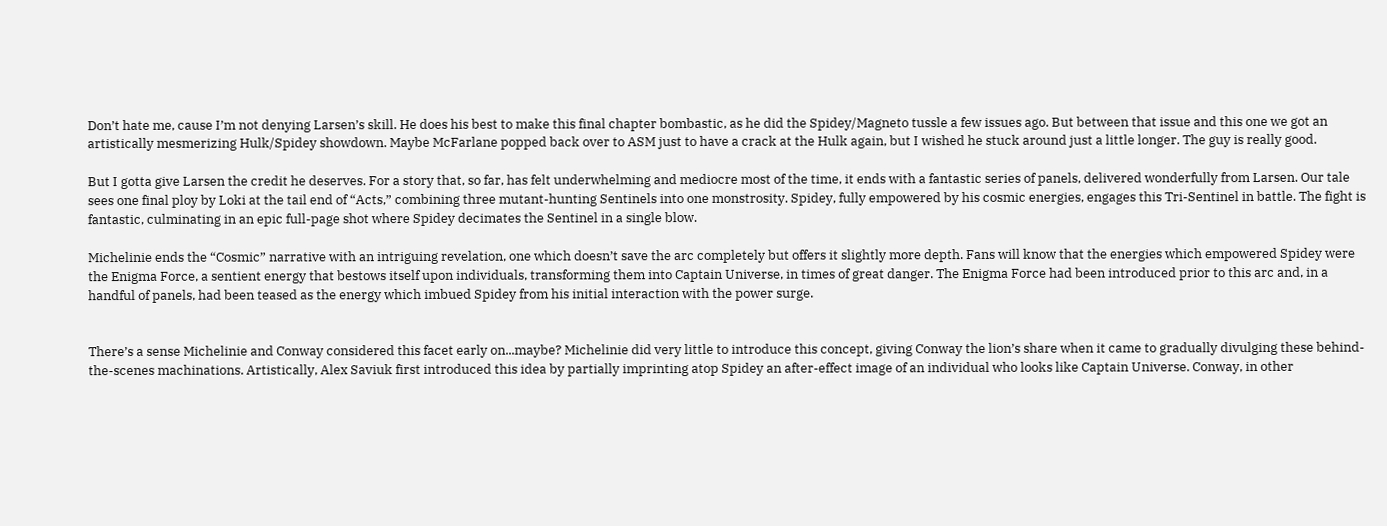Don’t hate me, cause I’m not denying Larsen’s skill. He does his best to make this final chapter bombastic, as he did the Spidey/Magneto tussle a few issues ago. But between that issue and this one we got an artistically mesmerizing Hulk/Spidey showdown. Maybe McFarlane popped back over to ASM just to have a crack at the Hulk again, but I wished he stuck around just a little longer. The guy is really good.

But I gotta give Larsen the credit he deserves. For a story that, so far, has felt underwhelming and mediocre most of the time, it ends with a fantastic series of panels, delivered wonderfully from Larsen. Our tale sees one final ploy by Loki at the tail end of “Acts,” combining three mutant-hunting Sentinels into one monstrosity. Spidey, fully empowered by his cosmic energies, engages this Tri-Sentinel in battle. The fight is fantastic, culminating in an epic full-page shot where Spidey decimates the Sentinel in a single blow.

Michelinie ends the “Cosmic” narrative with an intriguing revelation, one which doesn’t save the arc completely but offers it slightly more depth. Fans will know that the energies which empowered Spidey were the Enigma Force, a sentient energy that bestows itself upon individuals, transforming them into Captain Universe, in times of great danger. The Enigma Force had been introduced prior to this arc and, in a handful of panels, had been teased as the energy which imbued Spidey from his initial interaction with the power surge.


There’s a sense Michelinie and Conway considered this facet early on...maybe? Michelinie did very little to introduce this concept, giving Conway the lion’s share when it came to gradually divulging these behind-the-scenes machinations. Artistically, Alex Saviuk first introduced this idea by partially imprinting atop Spidey an after-effect image of an individual who looks like Captain Universe. Conway, in other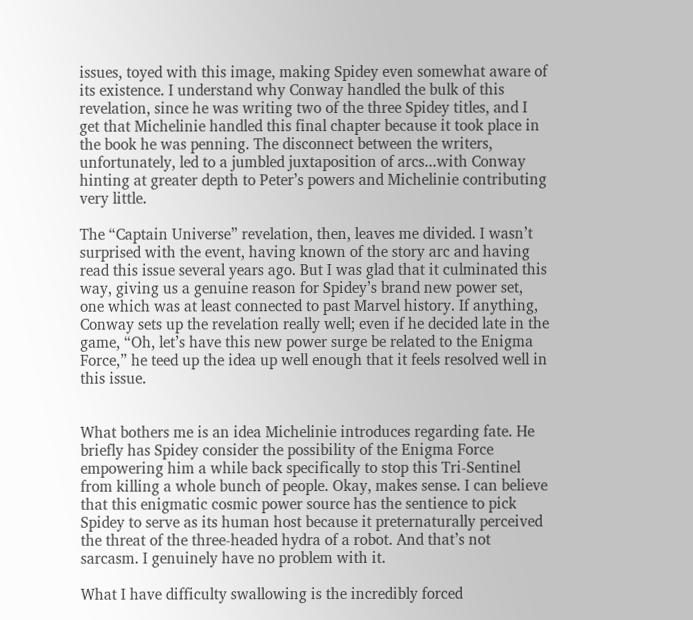issues, toyed with this image, making Spidey even somewhat aware of its existence. I understand why Conway handled the bulk of this revelation, since he was writing two of the three Spidey titles, and I get that Michelinie handled this final chapter because it took place in the book he was penning. The disconnect between the writers, unfortunately, led to a jumbled juxtaposition of arcs...with Conway hinting at greater depth to Peter’s powers and Michelinie contributing very little.

The “Captain Universe” revelation, then, leaves me divided. I wasn’t surprised with the event, having known of the story arc and having read this issue several years ago. But I was glad that it culminated this way, giving us a genuine reason for Spidey’s brand new power set, one which was at least connected to past Marvel history. If anything, Conway sets up the revelation really well; even if he decided late in the game, “Oh, let’s have this new power surge be related to the Enigma Force,” he teed up the idea up well enough that it feels resolved well in this issue.


What bothers me is an idea Michelinie introduces regarding fate. He briefly has Spidey consider the possibility of the Enigma Force empowering him a while back specifically to stop this Tri-Sentinel from killing a whole bunch of people. Okay, makes sense. I can believe that this enigmatic cosmic power source has the sentience to pick Spidey to serve as its human host because it preternaturally perceived the threat of the three-headed hydra of a robot. And that’s not sarcasm. I genuinely have no problem with it.

What I have difficulty swallowing is the incredibly forced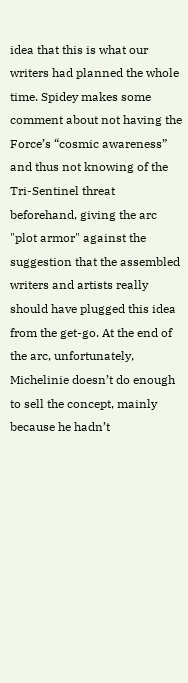idea that this is what our writers had planned the whole time. Spidey makes some comment about not having the Force’s “cosmic awareness” and thus not knowing of the Tri-Sentinel threat beforehand, giving the arc "plot armor" against the suggestion that the assembled writers and artists really should have plugged this idea from the get-go. At the end of the arc, unfortunately, Michelinie doesn’t do enough to sell the concept, mainly because he hadn’t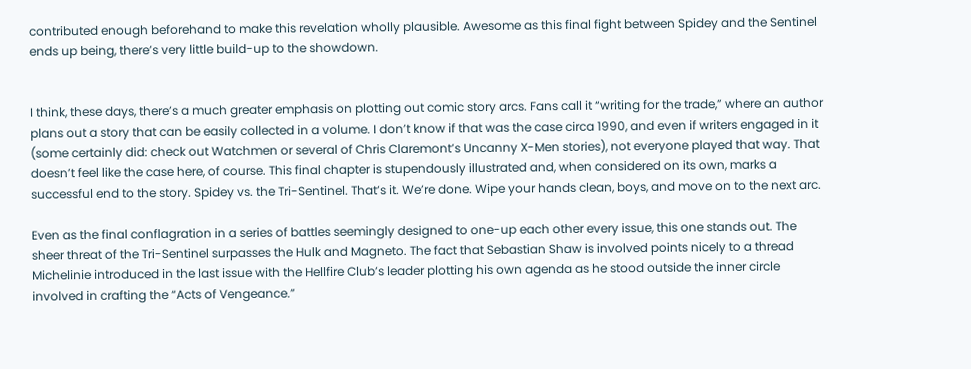contributed enough beforehand to make this revelation wholly plausible. Awesome as this final fight between Spidey and the Sentinel ends up being, there’s very little build-up to the showdown.


I think, these days, there’s a much greater emphasis on plotting out comic story arcs. Fans call it “writing for the trade,” where an author plans out a story that can be easily collected in a volume. I don’t know if that was the case circa 1990, and even if writers engaged in it (some certainly did: check out Watchmen or several of Chris Claremont’s Uncanny X-Men stories), not everyone played that way. That doesn’t feel like the case here, of course. This final chapter is stupendously illustrated and, when considered on its own, marks a successful end to the story. Spidey vs. the Tri-Sentinel. That’s it. We’re done. Wipe your hands clean, boys, and move on to the next arc.

Even as the final conflagration in a series of battles seemingly designed to one-up each other every issue, this one stands out. The sheer threat of the Tri-Sentinel surpasses the Hulk and Magneto. The fact that Sebastian Shaw is involved points nicely to a thread Michelinie introduced in the last issue with the Hellfire Club’s leader plotting his own agenda as he stood outside the inner circle involved in crafting the “Acts of Vengeance.”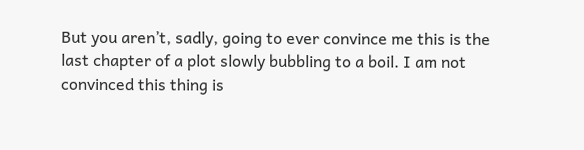But you aren’t, sadly, going to ever convince me this is the last chapter of a plot slowly bubbling to a boil. I am not convinced this thing is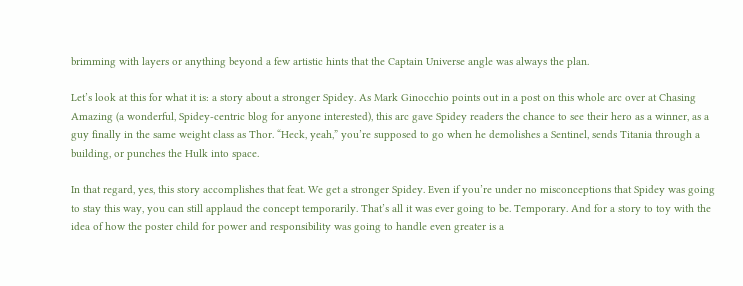brimming with layers or anything beyond a few artistic hints that the Captain Universe angle was always the plan.

Let’s look at this for what it is: a story about a stronger Spidey. As Mark Ginocchio points out in a post on this whole arc over at Chasing Amazing (a wonderful, Spidey-centric blog for anyone interested), this arc gave Spidey readers the chance to see their hero as a winner, as a guy finally in the same weight class as Thor. “Heck, yeah,” you’re supposed to go when he demolishes a Sentinel, sends Titania through a building, or punches the Hulk into space.

In that regard, yes, this story accomplishes that feat. We get a stronger Spidey. Even if you’re under no misconceptions that Spidey was going to stay this way, you can still applaud the concept temporarily. That’s all it was ever going to be. Temporary. And for a story to toy with the idea of how the poster child for power and responsibility was going to handle even greater is a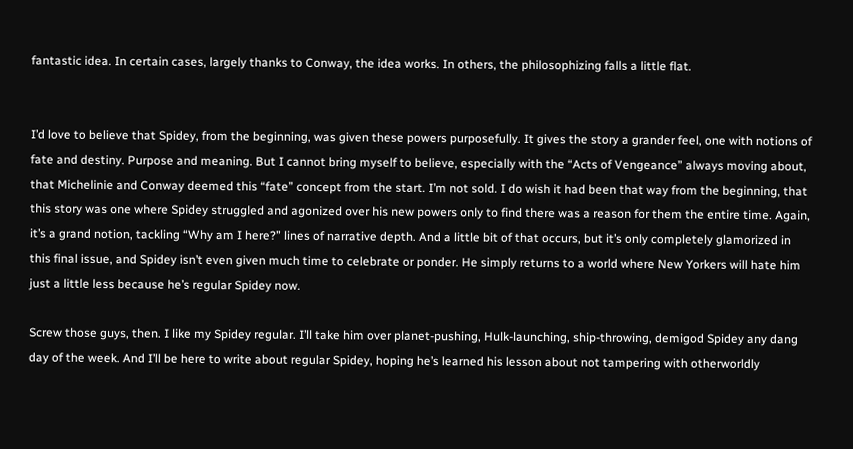fantastic idea. In certain cases, largely thanks to Conway, the idea works. In others, the philosophizing falls a little flat.


I’d love to believe that Spidey, from the beginning, was given these powers purposefully. It gives the story a grander feel, one with notions of fate and destiny. Purpose and meaning. But I cannot bring myself to believe, especially with the “Acts of Vengeance” always moving about, that Michelinie and Conway deemed this “fate” concept from the start. I’m not sold. I do wish it had been that way from the beginning, that this story was one where Spidey struggled and agonized over his new powers only to find there was a reason for them the entire time. Again, it’s a grand notion, tackling “Why am I here?” lines of narrative depth. And a little bit of that occurs, but it’s only completely glamorized in this final issue, and Spidey isn’t even given much time to celebrate or ponder. He simply returns to a world where New Yorkers will hate him just a little less because he’s regular Spidey now.

Screw those guys, then. I like my Spidey regular. I’ll take him over planet-pushing, Hulk-launching, ship-throwing, demigod Spidey any dang day of the week. And I’ll be here to write about regular Spidey, hoping he’s learned his lesson about not tampering with otherworldly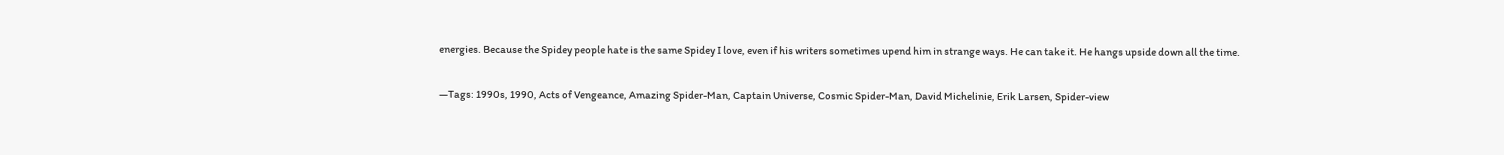energies. Because the Spidey people hate is the same Spidey I love, even if his writers sometimes upend him in strange ways. He can take it. He hangs upside down all the time.

—Tags: 1990s, 1990, Acts of Vengeance, Amazing Spider-Man, Captain Universe, Cosmic Spider-Man, David Michelinie, Erik Larsen, Spider-view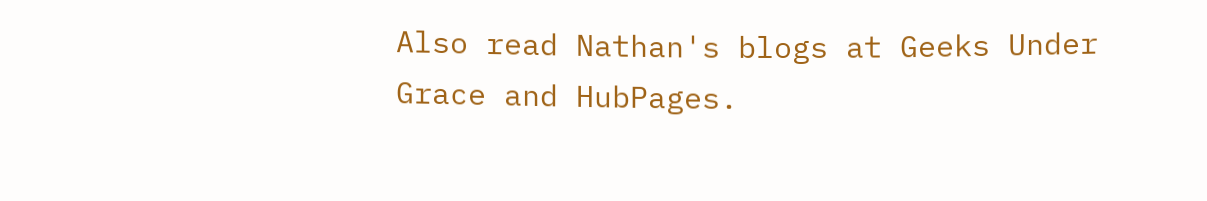Also read Nathan's blogs at Geeks Under Grace and HubPages.